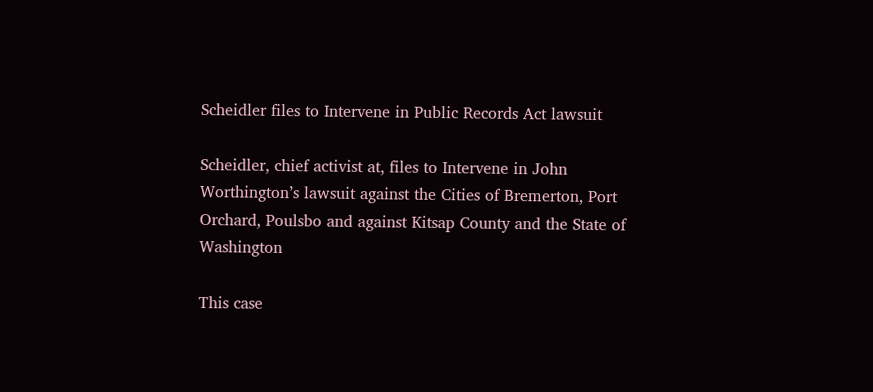Scheidler files to Intervene in Public Records Act lawsuit

Scheidler, chief activist at, files to Intervene in John Worthington’s lawsuit against the Cities of Bremerton, Port Orchard, Poulsbo and against Kitsap County and the State of Washington

This case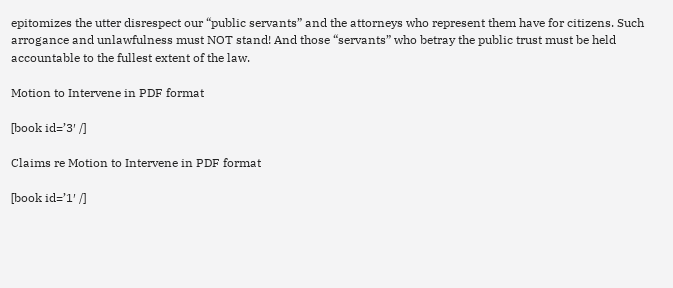epitomizes the utter disrespect our “public servants” and the attorneys who represent them have for citizens. Such arrogance and unlawfulness must NOT stand! And those “servants” who betray the public trust must be held accountable to the fullest extent of the law.

Motion to Intervene in PDF format

[book id=’3′ /]

Claims re Motion to Intervene in PDF format

[book id=’1′ /]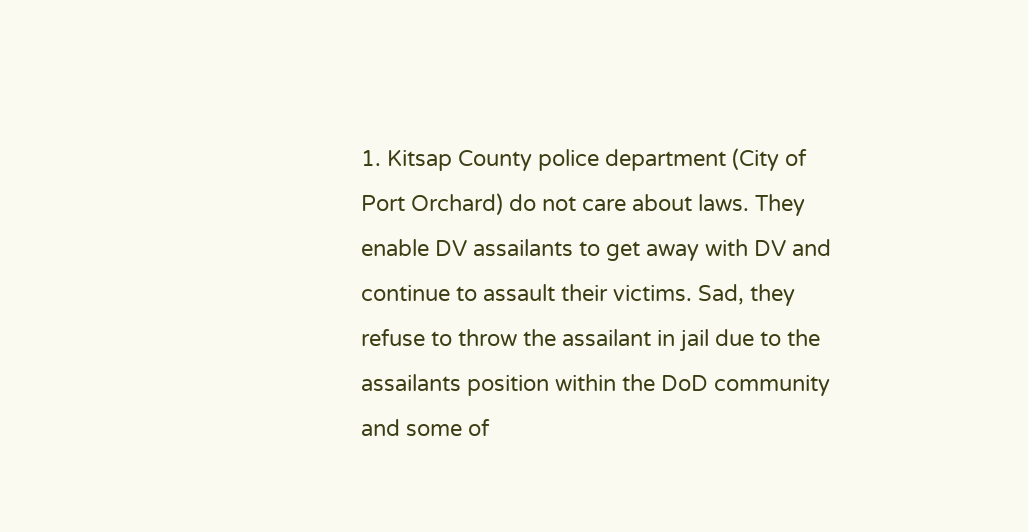1. Kitsap County police department (City of Port Orchard) do not care about laws. They enable DV assailants to get away with DV and continue to assault their victims. Sad, they refuse to throw the assailant in jail due to the assailants position within the DoD community and some of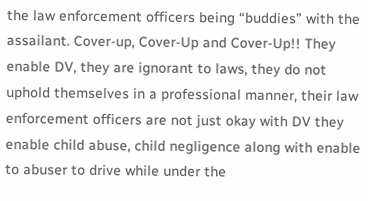the law enforcement officers being “buddies” with the assailant. Cover-up, Cover-Up and Cover-Up!! They enable DV, they are ignorant to laws, they do not uphold themselves in a professional manner, their law enforcement officers are not just okay with DV they enable child abuse, child negligence along with enable to abuser to drive while under the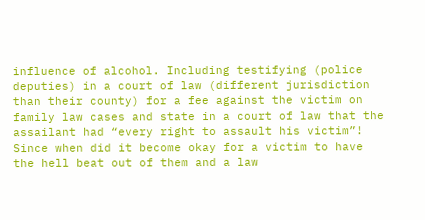influence of alcohol. Including testifying (police deputies) in a court of law (different jurisdiction than their county) for a fee against the victim on family law cases and state in a court of law that the assailant had “every right to assault his victim”! Since when did it become okay for a victim to have the hell beat out of them and a law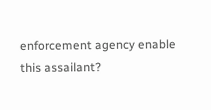enforcement agency enable this assailant?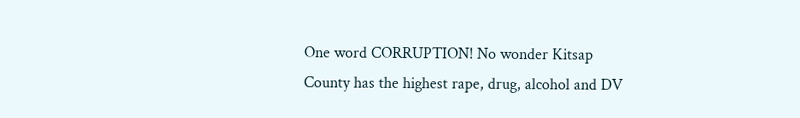One word CORRUPTION! No wonder Kitsap County has the highest rape, drug, alcohol and DV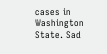cases in Washington State. Sad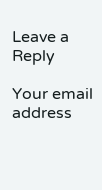Leave a Reply

Your email address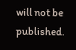will not be published.